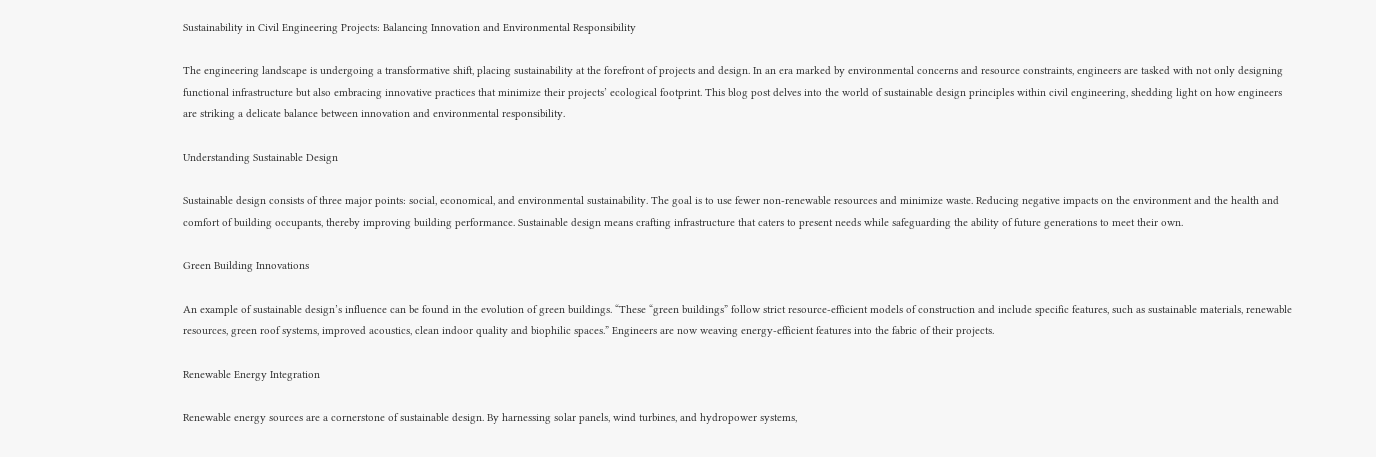Sustainability in Civil Engineering Projects: Balancing Innovation and Environmental Responsibility

The engineering landscape is undergoing a transformative shift, placing sustainability at the forefront of projects and design. In an era marked by environmental concerns and resource constraints, engineers are tasked with not only designing functional infrastructure but also embracing innovative practices that minimize their projects’ ecological footprint. This blog post delves into the world of sustainable design principles within civil engineering, shedding light on how engineers are striking a delicate balance between innovation and environmental responsibility.

Understanding Sustainable Design

Sustainable design consists of three major points: social, economical, and environmental sustainability. The goal is to use fewer non-renewable resources and minimize waste. Reducing negative impacts on the environment and the health and comfort of building occupants, thereby improving building performance. Sustainable design means crafting infrastructure that caters to present needs while safeguarding the ability of future generations to meet their own.

Green Building Innovations

An example of sustainable design’s influence can be found in the evolution of green buildings. “These “green buildings” follow strict resource-efficient models of construction and include specific features, such as sustainable materials, renewable resources, green roof systems, improved acoustics, clean indoor quality and biophilic spaces.” Engineers are now weaving energy-efficient features into the fabric of their projects.

Renewable Energy Integration

Renewable energy sources are a cornerstone of sustainable design. By harnessing solar panels, wind turbines, and hydropower systems,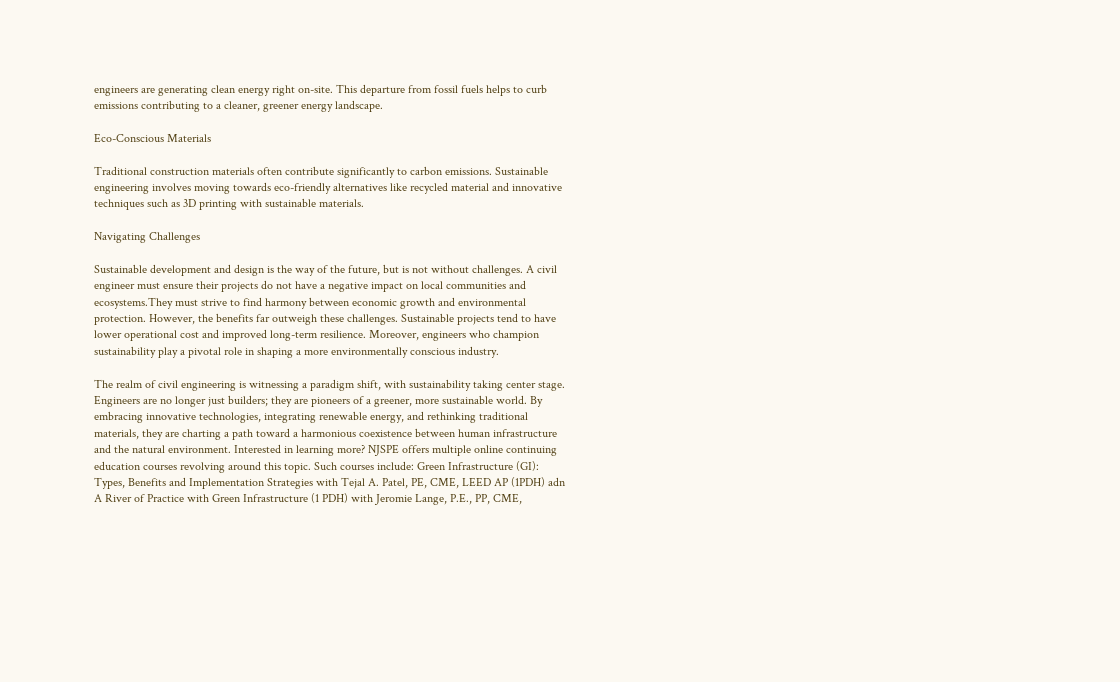engineers are generating clean energy right on-site. This departure from fossil fuels helps to curb emissions contributing to a cleaner, greener energy landscape.

Eco-Conscious Materials

Traditional construction materials often contribute significantly to carbon emissions. Sustainable engineering involves moving towards eco-friendly alternatives like recycled material and innovative techniques such as 3D printing with sustainable materials.

Navigating Challenges

Sustainable development and design is the way of the future, but is not without challenges. A civil engineer must ensure their projects do not have a negative impact on local communities and ecosystems.They must strive to find harmony between economic growth and environmental protection. However, the benefits far outweigh these challenges. Sustainable projects tend to have lower operational cost and improved long-term resilience. Moreover, engineers who champion sustainability play a pivotal role in shaping a more environmentally conscious industry.

The realm of civil engineering is witnessing a paradigm shift, with sustainability taking center stage. Engineers are no longer just builders; they are pioneers of a greener, more sustainable world. By embracing innovative technologies, integrating renewable energy, and rethinking traditional materials, they are charting a path toward a harmonious coexistence between human infrastructure and the natural environment. Interested in learning more? NJSPE offers multiple online continuing education courses revolving around this topic. Such courses include: Green Infrastructure (GI): Types, Benefits and Implementation Strategies with Tejal A. Patel, PE, CME, LEED AP (1PDH) adn A River of Practice with Green Infrastructure (1 PDH) with Jeromie Lange, P.E., PP, CME,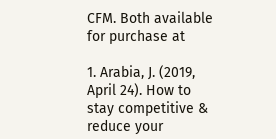CFM. Both available for purchase at

1. Arabia, J. (2019, April 24). How to stay competitive & reduce your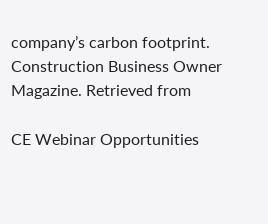company’s carbon footprint. Construction Business Owner Magazine. Retrieved from

CE Webinar Opportunities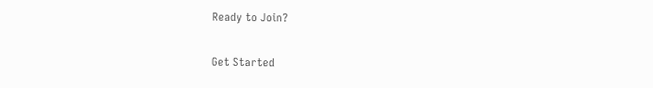Ready to Join?

Get Started